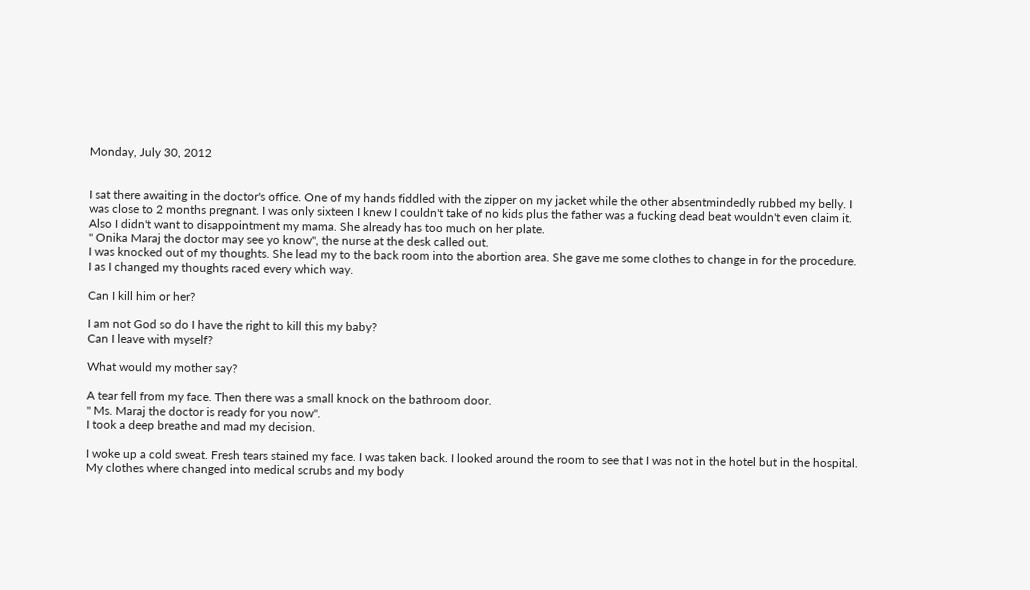Monday, July 30, 2012


I sat there awaiting in the doctor's office. One of my hands fiddled with the zipper on my jacket while the other absentmindedly rubbed my belly. I was close to 2 months pregnant. I was only sixteen I knew I couldn't take of no kids plus the father was a fucking dead beat wouldn't even claim it. Also I didn't want to disappointment my mama. She already has too much on her plate.
" Onika Maraj the doctor may see yo know", the nurse at the desk called out.
I was knocked out of my thoughts. She lead my to the back room into the abortion area. She gave me some clothes to change in for the procedure.
I as I changed my thoughts raced every which way.

Can I kill him or her?

I am not God so do I have the right to kill this my baby?
Can I leave with myself?

What would my mother say?

A tear fell from my face. Then there was a small knock on the bathroom door.
" Ms. Maraj the doctor is ready for you now".
I took a deep breathe and mad my decision.

I woke up a cold sweat. Fresh tears stained my face. I was taken back. I looked around the room to see that I was not in the hotel but in the hospital. My clothes where changed into medical scrubs and my body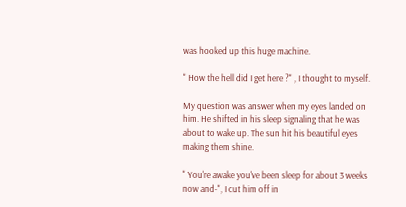was hooked up this huge machine.

" How the hell did I get here ?" , I thought to myself.

My question was answer when my eyes landed on him. He shifted in his sleep signaling that he was about to wake up. The sun hit his beautiful eyes making them shine.

" You're awake you've been sleep for about 3 weeks now and-", I cut him off in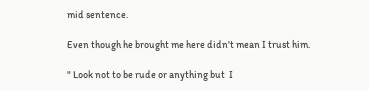mid sentence.

Even though he brought me here didn't mean I trust him.

" Look not to be rude or anything but  I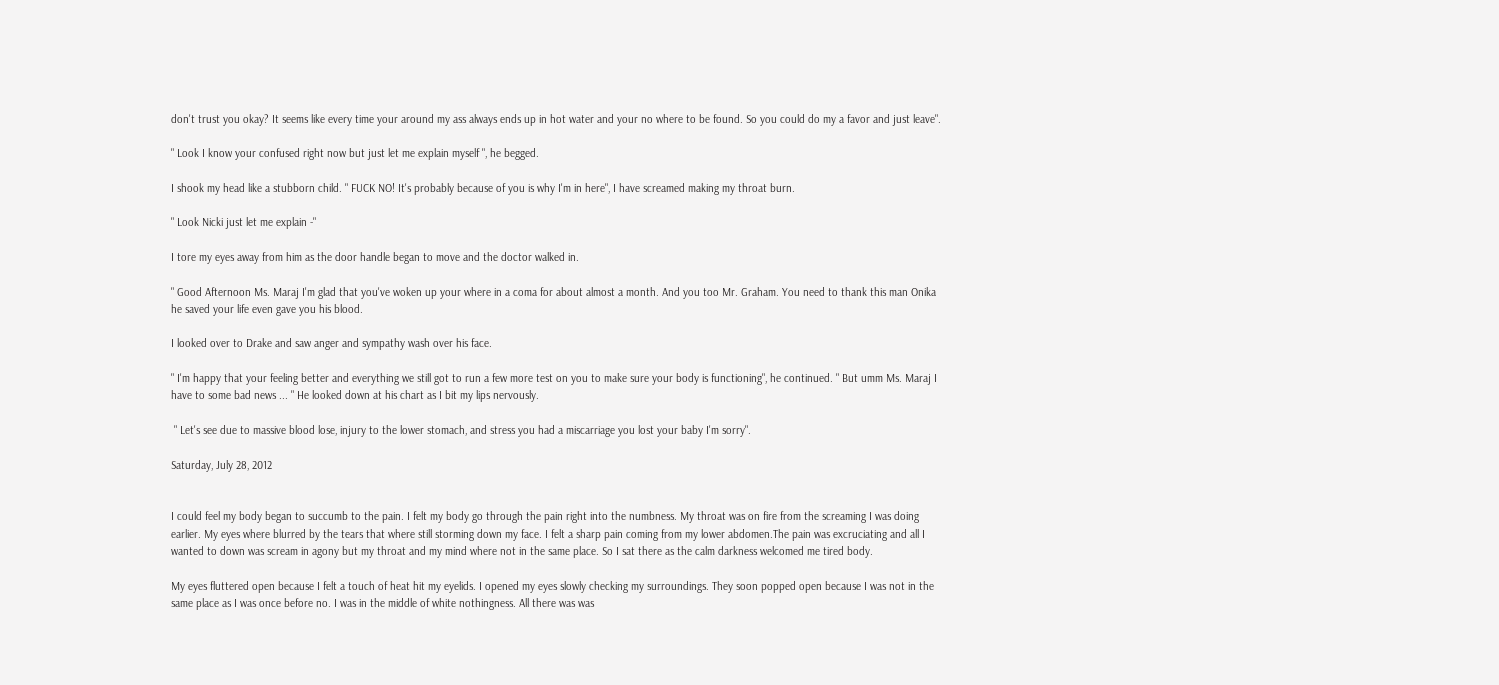don't trust you okay? It seems like every time your around my ass always ends up in hot water and your no where to be found. So you could do my a favor and just leave".

" Look I know your confused right now but just let me explain myself ", he begged.

I shook my head like a stubborn child. " FUCK NO! It's probably because of you is why I'm in here", I have screamed making my throat burn.

" Look Nicki just let me explain -"

I tore my eyes away from him as the door handle began to move and the doctor walked in.

" Good Afternoon Ms. Maraj I'm glad that you've woken up your where in a coma for about almost a month. And you too Mr. Graham. You need to thank this man Onika he saved your life even gave you his blood.

I looked over to Drake and saw anger and sympathy wash over his face.

" I'm happy that your feeling better and everything we still got to run a few more test on you to make sure your body is functioning", he continued. " But umm Ms. Maraj I have to some bad news ... " He looked down at his chart as I bit my lips nervously.

 " Let's see due to massive blood lose, injury to the lower stomach, and stress you had a miscarriage you lost your baby I'm sorry".

Saturday, July 28, 2012


I could feel my body began to succumb to the pain. I felt my body go through the pain right into the numbness. My throat was on fire from the screaming I was doing earlier. My eyes where blurred by the tears that where still storming down my face. I felt a sharp pain coming from my lower abdomen.The pain was excruciating and all I wanted to down was scream in agony but my throat and my mind where not in the same place. So I sat there as the calm darkness welcomed me tired body.

My eyes fluttered open because I felt a touch of heat hit my eyelids. I opened my eyes slowly checking my surroundings. They soon popped open because I was not in the same place as I was once before no. I was in the middle of white nothingness. All there was was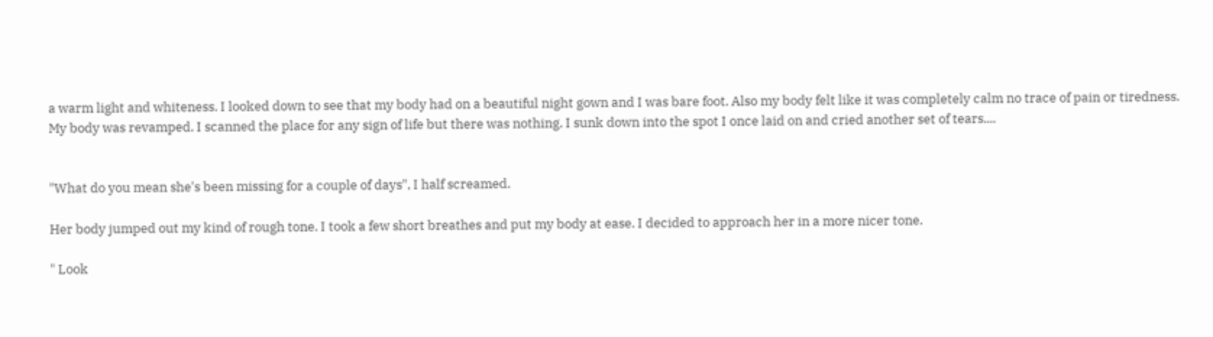a warm light and whiteness. I looked down to see that my body had on a beautiful night gown and I was bare foot. Also my body felt like it was completely calm no trace of pain or tiredness. My body was revamped. I scanned the place for any sign of life but there was nothing. I sunk down into the spot I once laid on and cried another set of tears....


"What do you mean she's been missing for a couple of days", I half screamed.

Her body jumped out my kind of rough tone. I took a few short breathes and put my body at ease. I decided to approach her in a more nicer tone.

" Look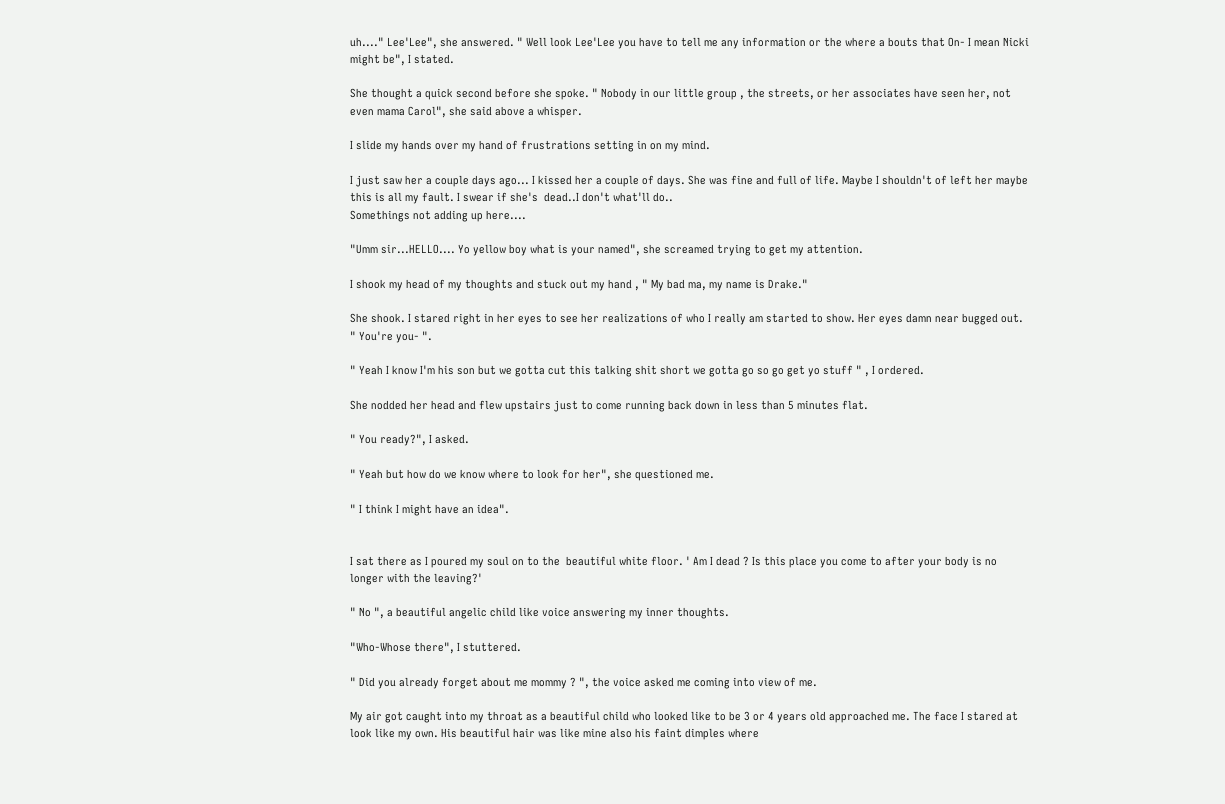uh...." Lee'Lee", she answered. " Well look Lee'Lee you have to tell me any information or the where a bouts that On- I mean Nicki might be", I stated.

She thought a quick second before she spoke. " Nobody in our little group , the streets, or her associates have seen her, not even mama Carol", she said above a whisper.

I slide my hands over my hand of frustrations setting in on my mind.

I just saw her a couple days ago... I kissed her a couple of days. She was fine and full of life. Maybe I shouldn't of left her maybe this is all my fault. I swear if she's  dead..I don't what'll do..
Somethings not adding up here....

"Umm sir...HELLO.... Yo yellow boy what is your named", she screamed trying to get my attention.

I shook my head of my thoughts and stuck out my hand , " My bad ma, my name is Drake."

She shook. I stared right in her eyes to see her realizations of who I really am started to show. Her eyes damn near bugged out. " You're you- ".

" Yeah I know I'm his son but we gotta cut this talking shit short we gotta go so go get yo stuff " , I ordered.

She nodded her head and flew upstairs just to come running back down in less than 5 minutes flat.

" You ready?", I asked.

" Yeah but how do we know where to look for her", she questioned me.

" I think I might have an idea".


I sat there as I poured my soul on to the  beautiful white floor. ' Am I dead ? Is this place you come to after your body is no longer with the leaving?'

" No ", a beautiful angelic child like voice answering my inner thoughts.

"Who-Whose there", I stuttered.

" Did you already forget about me mommy ? ", the voice asked me coming into view of me.

My air got caught into my throat as a beautiful child who looked like to be 3 or 4 years old approached me. The face I stared at look like my own. His beautiful hair was like mine also his faint dimples where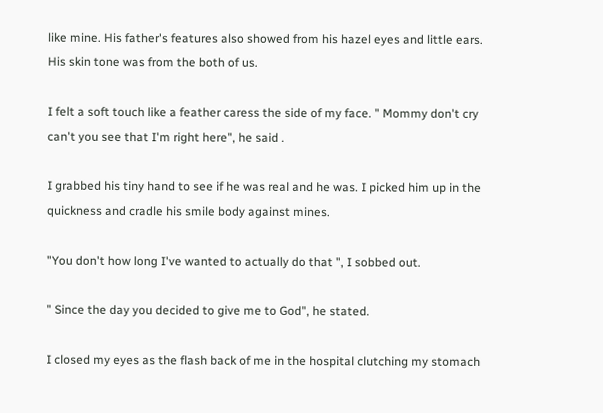like mine. His father's features also showed from his hazel eyes and little ears. His skin tone was from the both of us.

I felt a soft touch like a feather caress the side of my face. " Mommy don't cry can't you see that I'm right here", he said .

I grabbed his tiny hand to see if he was real and he was. I picked him up in the quickness and cradle his smile body against mines.

"You don't how long I've wanted to actually do that ", I sobbed out.

" Since the day you decided to give me to God", he stated.

I closed my eyes as the flash back of me in the hospital clutching my stomach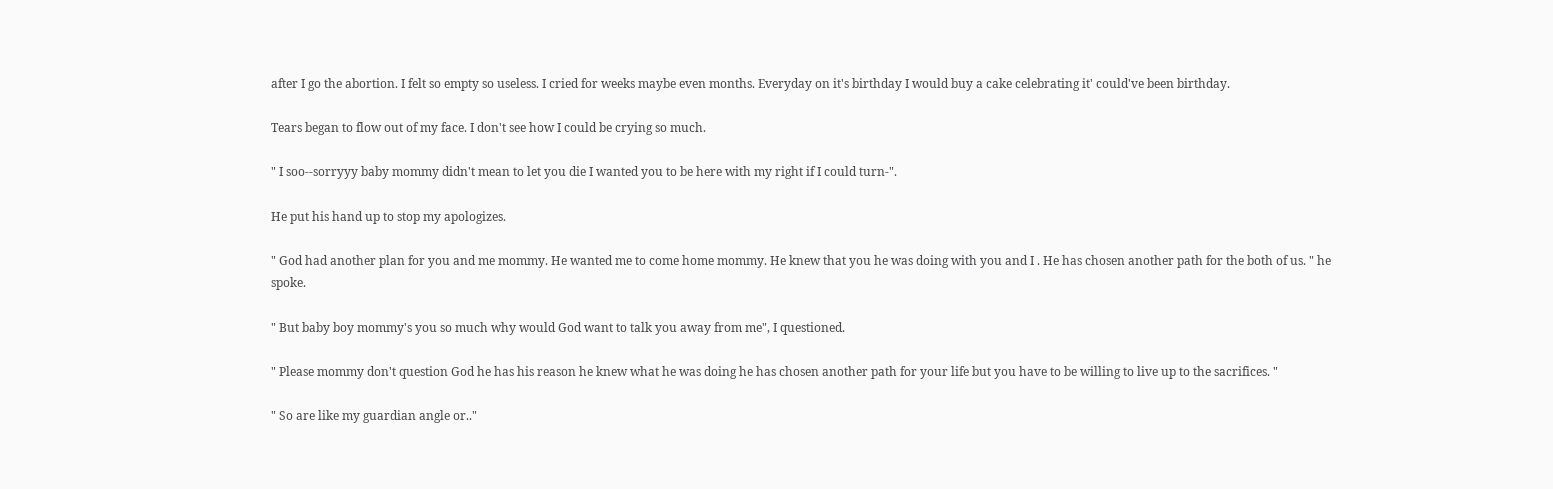after I go the abortion. I felt so empty so useless. I cried for weeks maybe even months. Everyday on it's birthday I would buy a cake celebrating it' could've been birthday.

Tears began to flow out of my face. I don't see how I could be crying so much.

" I soo--sorryyy baby mommy didn't mean to let you die I wanted you to be here with my right if I could turn-".

He put his hand up to stop my apologizes.

" God had another plan for you and me mommy. He wanted me to come home mommy. He knew that you he was doing with you and I . He has chosen another path for the both of us. " he spoke.

" But baby boy mommy's you so much why would God want to talk you away from me", I questioned.

" Please mommy don't question God he has his reason he knew what he was doing he has chosen another path for your life but you have to be willing to live up to the sacrifices. "

" So are like my guardian angle or.."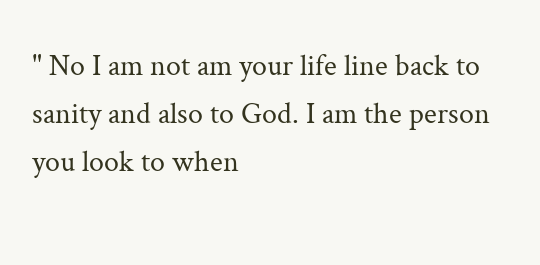" No I am not am your life line back to sanity and also to God. I am the person you look to when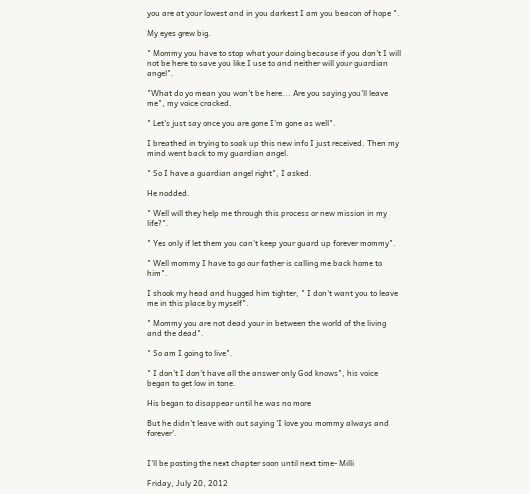you are at your lowest and in you darkest I am you beacon of hope ".

My eyes grew big.

" Mommy you have to stop what your doing because if you don't I will not be here to save you like I use to and neither will your guardian angel".

"What do yo mean you won't be here... Are you saying you'll leave me", my voice cracked.

" Let's just say once you are gone I'm gone as well".

I breathed in trying to soak up this new info I just received. Then my mind went back to my guardian angel.

" So I have a guardian angel right", I asked.

He nodded.

" Well will they help me through this process or new mission in my life?".

" Yes only if let them you can't keep your guard up forever mommy".

" Well mommy I have to go our father is calling me back home to him".

I shook my head and hugged him tighter, " I don't want you to leave me in this place by myself".

" Mommy you are not dead your in between the world of the living and the dead".

" So am I going to live".

" I don't I don't have all the answer only God knows", his voice began to get low in tone.

His began to disappear until he was no more

But he didn't leave with out saying 'I love you mommy always and forever'.


I'll be posting the next chapter soon until next time- Milli

Friday, July 20, 2012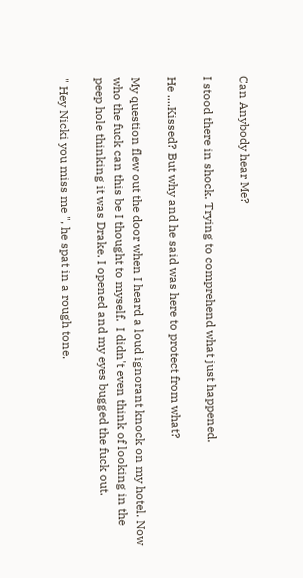Can Anybody hear Me?

I stood there in shock. Trying to comprehend what just happened.

He ....Kissed? But why and he said was here to protect from what?

My question flew out the door when I heard a loud ignorant knock on my hotel. Now who the fuck can this be I thought to myself.  I didn't even think of looking in the peep hole thinking it was Drake. I opened and my eyes bugged the fuck out.

" Hey Nicki you miss me ", he spat in a rough tone.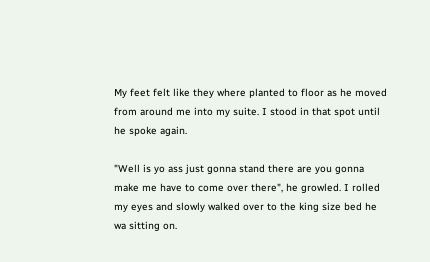My feet felt like they where planted to floor as he moved from around me into my suite. I stood in that spot until he spoke again.

"Well is yo ass just gonna stand there are you gonna make me have to come over there", he growled. I rolled my eyes and slowly walked over to the king size bed he wa sitting on.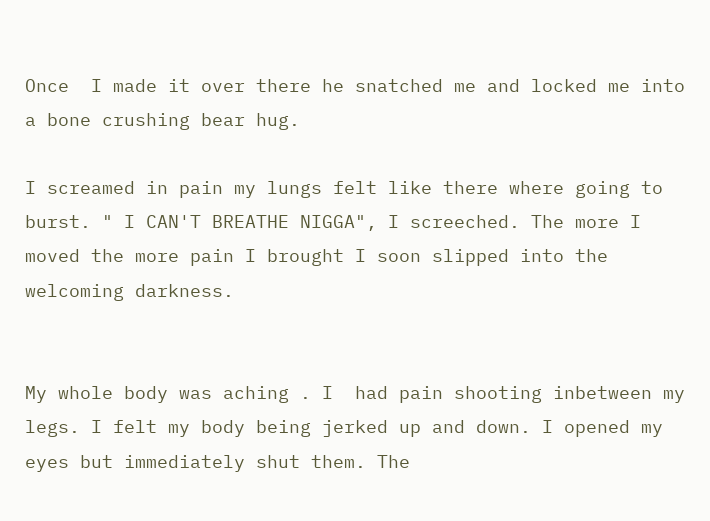Once  I made it over there he snatched me and locked me into a bone crushing bear hug.

I screamed in pain my lungs felt like there where going to burst. " I CAN'T BREATHE NIGGA", I screeched. The more I moved the more pain I brought I soon slipped into the welcoming darkness.


My whole body was aching . I  had pain shooting inbetween my legs. I felt my body being jerked up and down. I opened my eyes but immediately shut them. The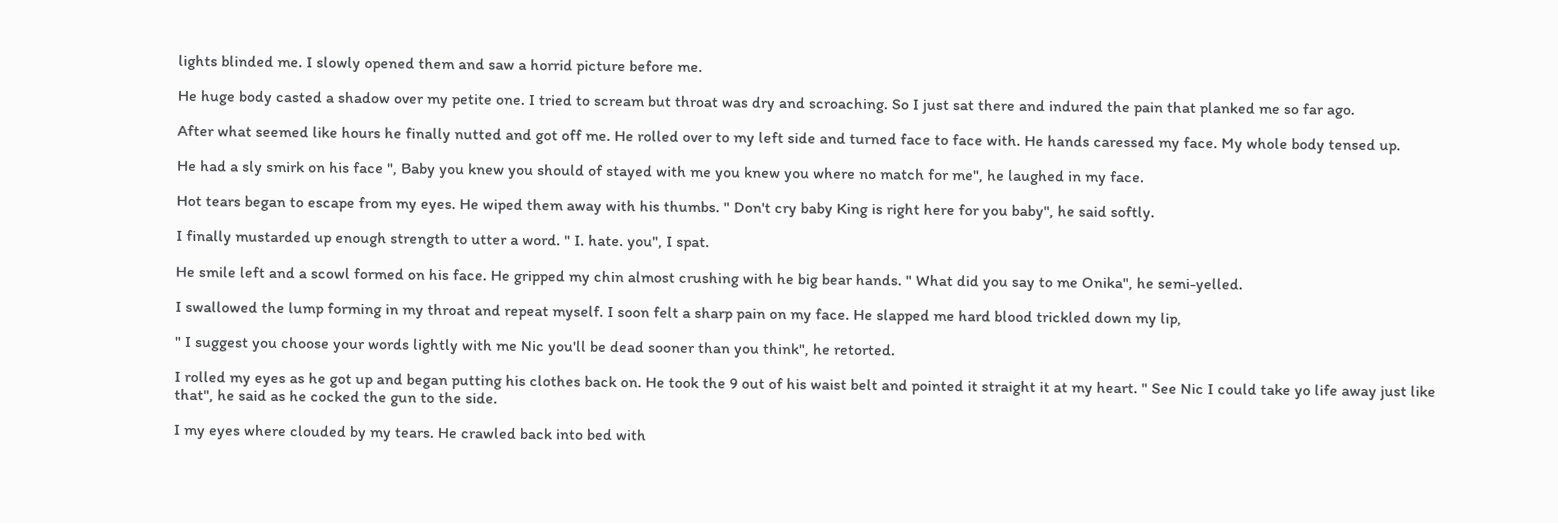lights blinded me. I slowly opened them and saw a horrid picture before me.

He huge body casted a shadow over my petite one. I tried to scream but throat was dry and scroaching. So I just sat there and indured the pain that planked me so far ago.

After what seemed like hours he finally nutted and got off me. He rolled over to my left side and turned face to face with. He hands caressed my face. My whole body tensed up.

He had a sly smirk on his face ", Baby you knew you should of stayed with me you knew you where no match for me", he laughed in my face.

Hot tears began to escape from my eyes. He wiped them away with his thumbs. " Don't cry baby King is right here for you baby", he said softly.

I finally mustarded up enough strength to utter a word. " I. hate. you", I spat.

He smile left and a scowl formed on his face. He gripped my chin almost crushing with he big bear hands. " What did you say to me Onika", he semi-yelled.

I swallowed the lump forming in my throat and repeat myself. I soon felt a sharp pain on my face. He slapped me hard blood trickled down my lip,

" I suggest you choose your words lightly with me Nic you'll be dead sooner than you think", he retorted.

I rolled my eyes as he got up and began putting his clothes back on. He took the 9 out of his waist belt and pointed it straight it at my heart. " See Nic I could take yo life away just like that", he said as he cocked the gun to the side.

I my eyes where clouded by my tears. He crawled back into bed with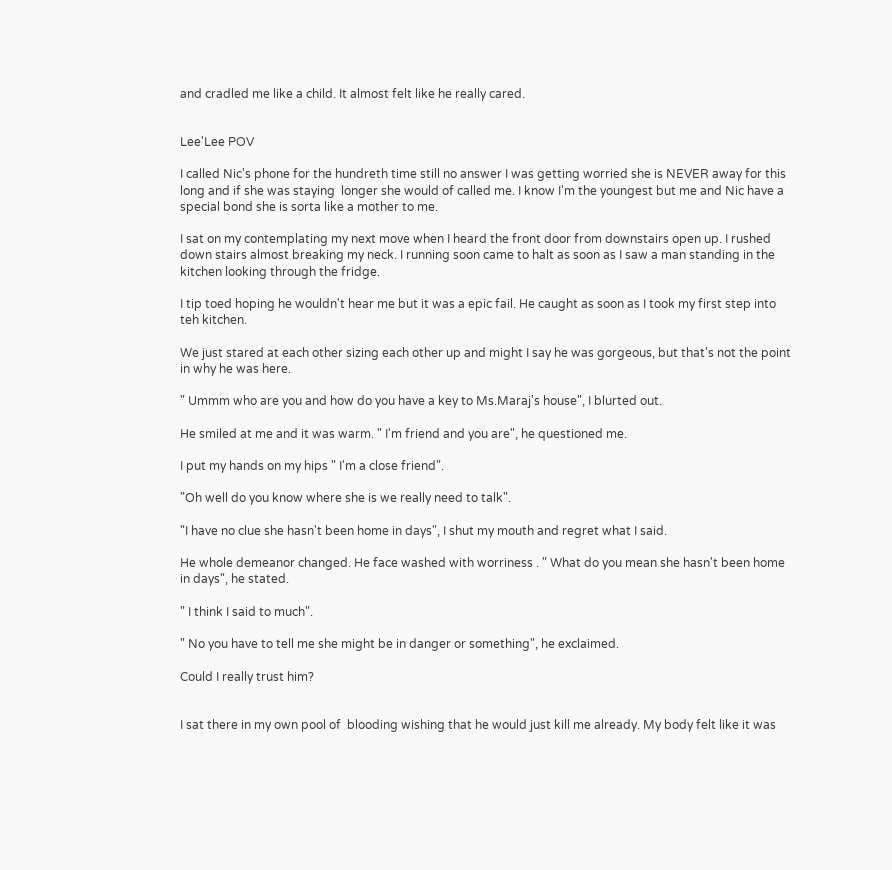and cradled me like a child. It almost felt like he really cared.


Lee'Lee POV

I called Nic's phone for the hundreth time still no answer I was getting worried she is NEVER away for this long and if she was staying  longer she would of called me. I know I'm the youngest but me and Nic have a special bond she is sorta like a mother to me.

I sat on my contemplating my next move when I heard the front door from downstairs open up. I rushed down stairs almost breaking my neck. I running soon came to halt as soon as I saw a man standing in the kitchen looking through the fridge.

I tip toed hoping he wouldn't hear me but it was a epic fail. He caught as soon as I took my first step into teh kitchen.

We just stared at each other sizing each other up and might I say he was gorgeous, but that's not the point in why he was here.

" Ummm who are you and how do you have a key to Ms.Maraj's house", I blurted out.

He smiled at me and it was warm. " I'm friend and you are", he questioned me.

I put my hands on my hips " I'm a close friend".

"Oh well do you know where she is we really need to talk".

"I have no clue she hasn't been home in days", I shut my mouth and regret what I said.

He whole demeanor changed. He face washed with worriness . " What do you mean she hasn't been home in days", he stated.

" I think I said to much".

" No you have to tell me she might be in danger or something", he exclaimed.

Could I really trust him?


I sat there in my own pool of  blooding wishing that he would just kill me already. My body felt like it was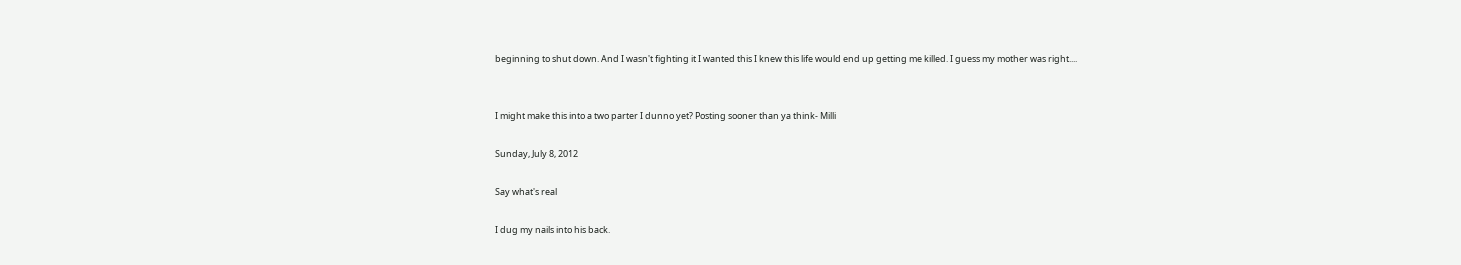beginning to shut down. And I wasn't fighting it I wanted this I knew this life would end up getting me killed. I guess my mother was right....


I might make this into a two parter I dunno yet? Posting sooner than ya think- Milli

Sunday, July 8, 2012

Say what's real

I dug my nails into his back.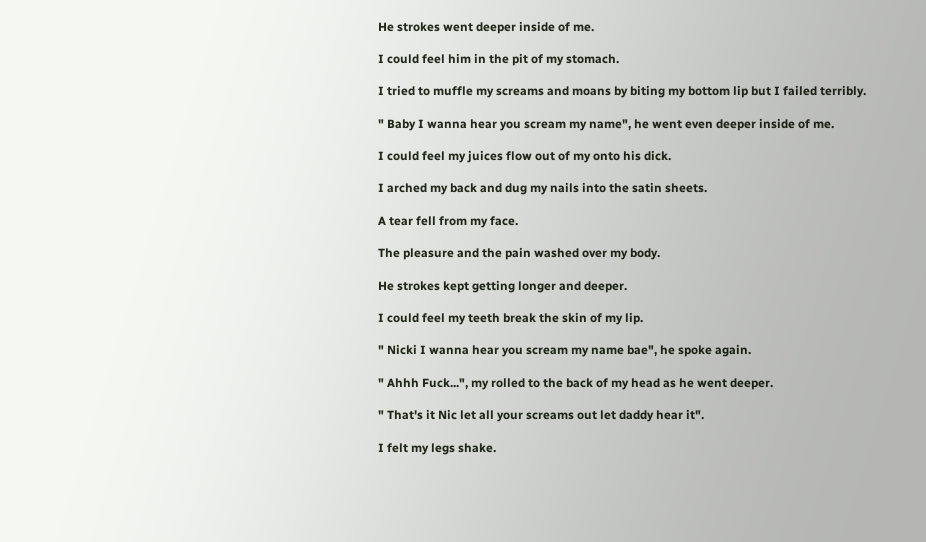He strokes went deeper inside of me.

I could feel him in the pit of my stomach.

I tried to muffle my screams and moans by biting my bottom lip but I failed terribly.

" Baby I wanna hear you scream my name", he went even deeper inside of me.

I could feel my juices flow out of my onto his dick.

I arched my back and dug my nails into the satin sheets.

A tear fell from my face.

The pleasure and the pain washed over my body.

He strokes kept getting longer and deeper.

I could feel my teeth break the skin of my lip.

" Nicki I wanna hear you scream my name bae", he spoke again.

" Ahhh Fuck...", my rolled to the back of my head as he went deeper.

" That's it Nic let all your screams out let daddy hear it".

I felt my legs shake.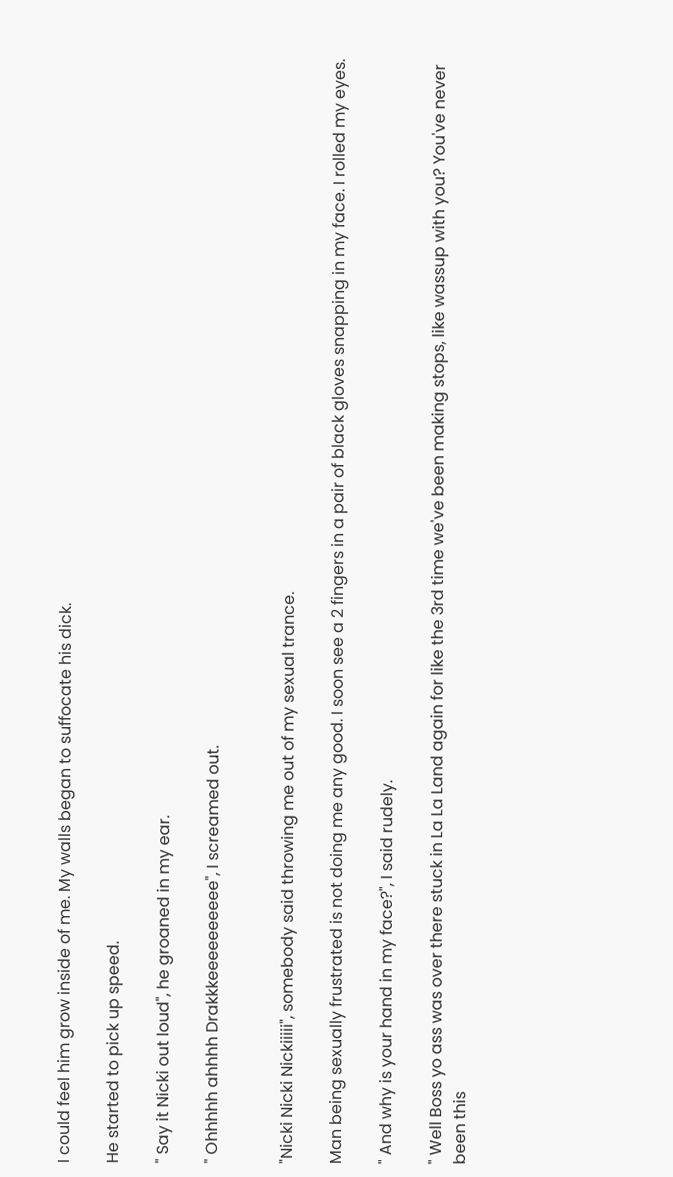I could feel him grow inside of me. My walls began to suffocate his dick.

He started to pick up speed.

" Say it Nicki out loud", he groaned in my ear.

" Ohhhhh ahhhh Drakkkeeeeeeeeee", I screamed out.


"Nicki Nicki Nickiiiii", somebody said throwing me out of my sexual trance.

Man being sexually frustrated is not doing me any good. I soon see a 2 fingers in a pair of black gloves snapping in my face. I rolled my eyes.

" And why is your hand in my face?", I said rudely.

" Well Boss yo ass was over there stuck in La La Land again for like the 3rd time we've been making stops, like wassup with you? You've never been this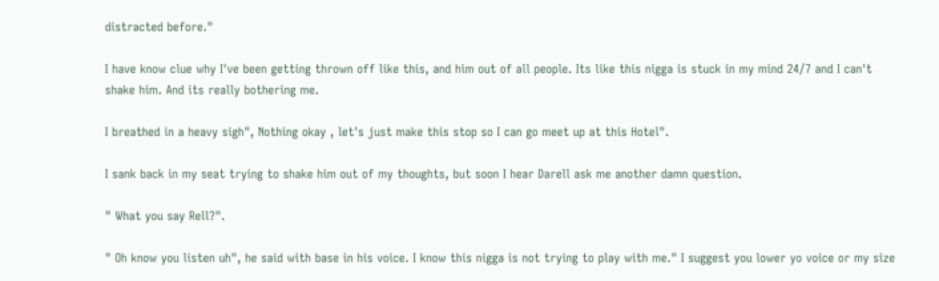distracted before."

I have know clue why I've been getting thrown off like this, and him out of all people. Its like this nigga is stuck in my mind 24/7 and I can't shake him. And its really bothering me.

I breathed in a heavy sigh", Nothing okay , let's just make this stop so I can go meet up at this Hotel".

I sank back in my seat trying to shake him out of my thoughts, but soon I hear Darell ask me another damn question.

" What you say Rell?".

" Oh know you listen uh", he said with base in his voice. I know this nigga is not trying to play with me." I suggest you lower yo voice or my size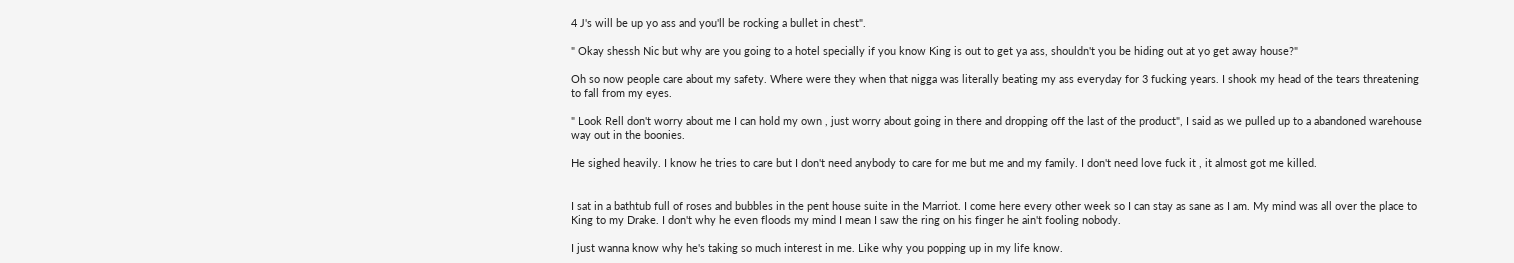4 J's will be up yo ass and you'll be rocking a bullet in chest".

" Okay shessh Nic but why are you going to a hotel specially if you know King is out to get ya ass, shouldn't you be hiding out at yo get away house?"

Oh so now people care about my safety. Where were they when that nigga was literally beating my ass everyday for 3 fucking years. I shook my head of the tears threatening to fall from my eyes.

" Look Rell don't worry about me I can hold my own , just worry about going in there and dropping off the last of the product", I said as we pulled up to a abandoned warehouse way out in the boonies.

He sighed heavily. I know he tries to care but I don't need anybody to care for me but me and my family. I don't need love fuck it , it almost got me killed.


I sat in a bathtub full of roses and bubbles in the pent house suite in the Marriot. I come here every other week so I can stay as sane as I am. My mind was all over the place to King to my Drake. I don't why he even floods my mind I mean I saw the ring on his finger he ain't fooling nobody.

I just wanna know why he's taking so much interest in me. Like why you popping up in my life know.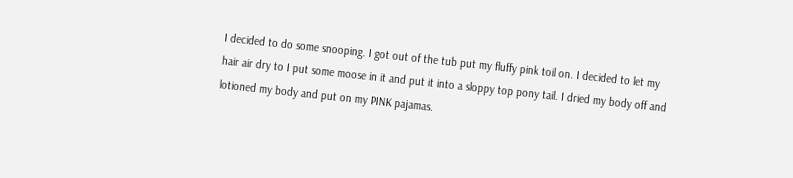I decided to do some snooping. I got out of the tub put my fluffy pink toil on. I decided to let my hair air dry to I put some moose in it and put it into a sloppy top pony tail. I dried my body off and lotioned my body and put on my PINK pajamas.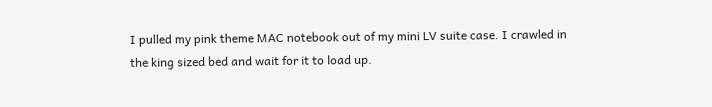I pulled my pink theme MAC notebook out of my mini LV suite case. I crawled in the king sized bed and wait for it to load up.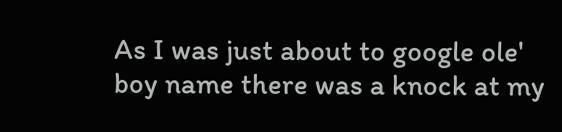As I was just about to google ole' boy name there was a knock at my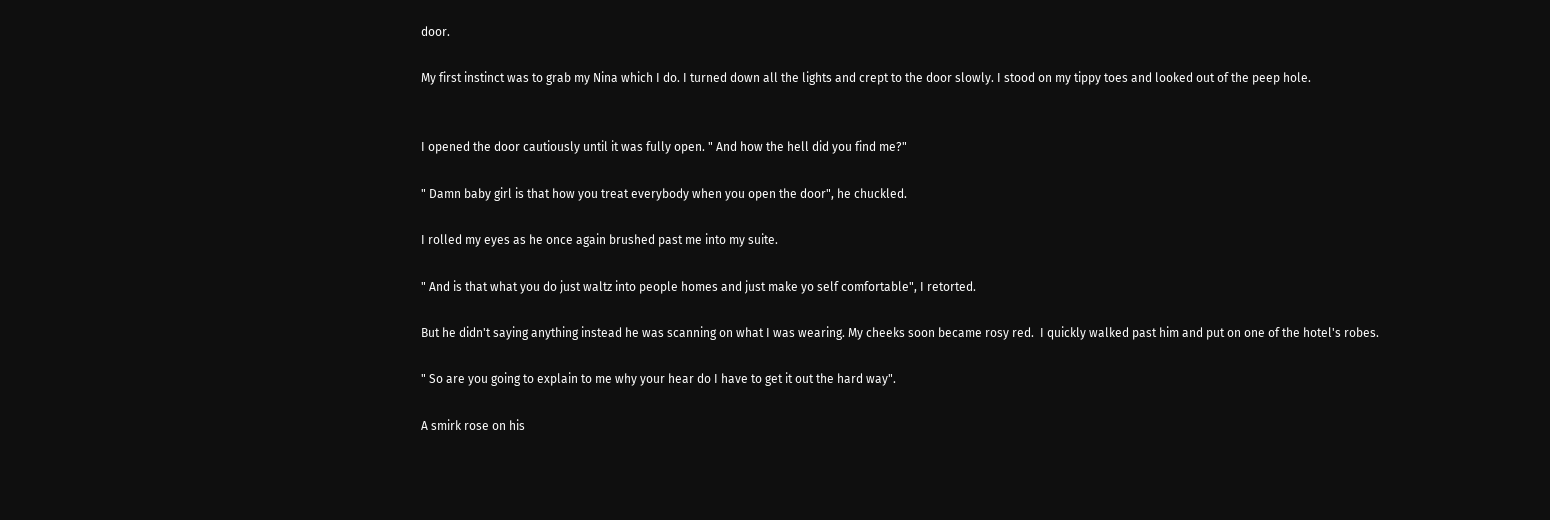door.

My first instinct was to grab my Nina which I do. I turned down all the lights and crept to the door slowly. I stood on my tippy toes and looked out of the peep hole.


I opened the door cautiously until it was fully open. " And how the hell did you find me?"

" Damn baby girl is that how you treat everybody when you open the door", he chuckled.

I rolled my eyes as he once again brushed past me into my suite.

" And is that what you do just waltz into people homes and just make yo self comfortable", I retorted.

But he didn't saying anything instead he was scanning on what I was wearing. My cheeks soon became rosy red.  I quickly walked past him and put on one of the hotel's robes.

" So are you going to explain to me why your hear do I have to get it out the hard way".

A smirk rose on his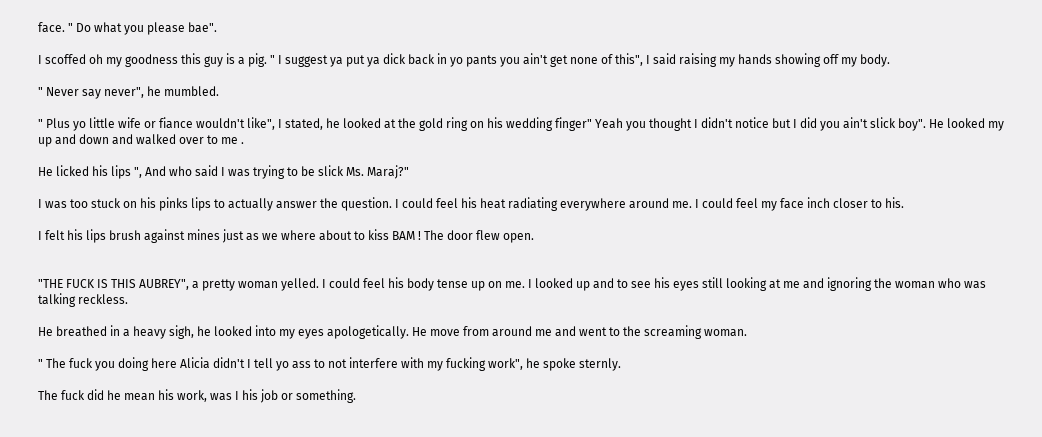face. " Do what you please bae".

I scoffed oh my goodness this guy is a pig. " I suggest ya put ya dick back in yo pants you ain't get none of this", I said raising my hands showing off my body.

" Never say never", he mumbled.

" Plus yo little wife or fiance wouldn't like", I stated, he looked at the gold ring on his wedding finger" Yeah you thought I didn't notice but I did you ain't slick boy". He looked my up and down and walked over to me .

He licked his lips ", And who said I was trying to be slick Ms. Maraj?"

I was too stuck on his pinks lips to actually answer the question. I could feel his heat radiating everywhere around me. I could feel my face inch closer to his.

I felt his lips brush against mines just as we where about to kiss BAM ! The door flew open.


"THE FUCK IS THIS AUBREY", a pretty woman yelled. I could feel his body tense up on me. I looked up and to see his eyes still looking at me and ignoring the woman who was talking reckless.

He breathed in a heavy sigh, he looked into my eyes apologetically. He move from around me and went to the screaming woman.

" The fuck you doing here Alicia didn't I tell yo ass to not interfere with my fucking work", he spoke sternly.

The fuck did he mean his work, was I his job or something.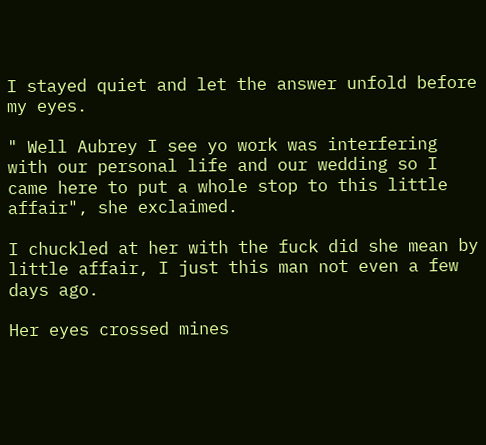I stayed quiet and let the answer unfold before my eyes.

" Well Aubrey I see yo work was interfering with our personal life and our wedding so I came here to put a whole stop to this little affair", she exclaimed.

I chuckled at her with the fuck did she mean by little affair, I just this man not even a few days ago.

Her eyes crossed mines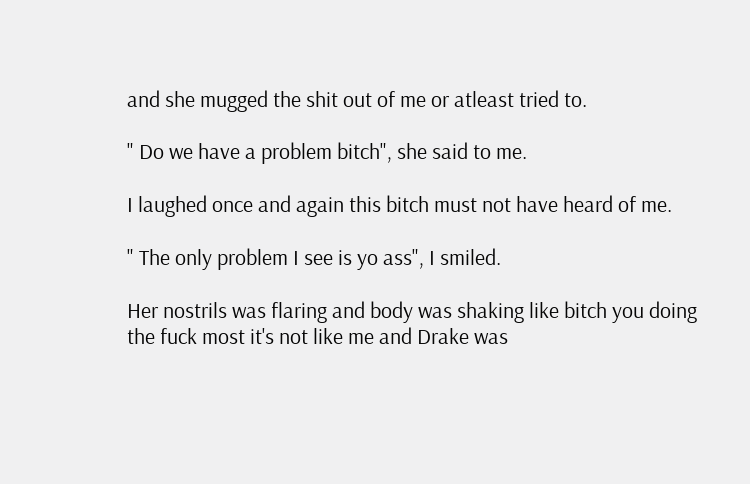and she mugged the shit out of me or atleast tried to.

" Do we have a problem bitch", she said to me.

I laughed once and again this bitch must not have heard of me.

" The only problem I see is yo ass", I smiled.

Her nostrils was flaring and body was shaking like bitch you doing the fuck most it's not like me and Drake was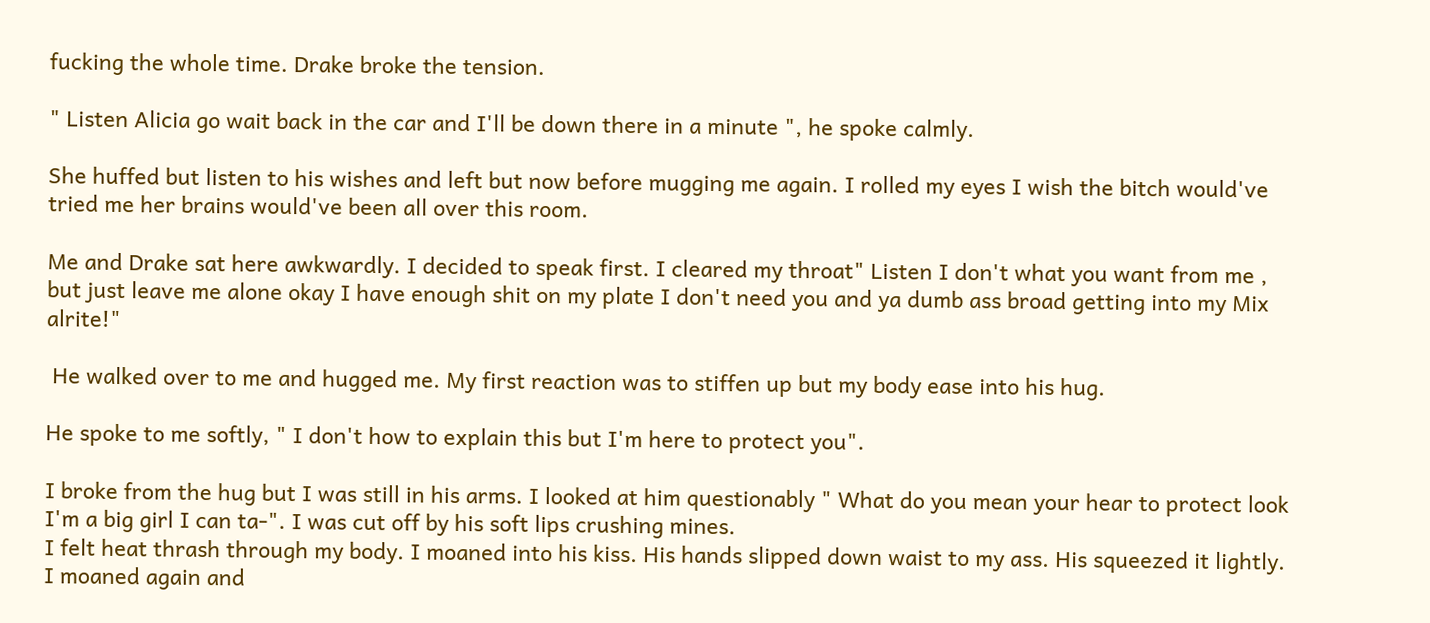fucking the whole time. Drake broke the tension.

" Listen Alicia go wait back in the car and I'll be down there in a minute ", he spoke calmly.

She huffed but listen to his wishes and left but now before mugging me again. I rolled my eyes I wish the bitch would've tried me her brains would've been all over this room.

Me and Drake sat here awkwardly. I decided to speak first. I cleared my throat" Listen I don't what you want from me , but just leave me alone okay I have enough shit on my plate I don't need you and ya dumb ass broad getting into my Mix alrite!"

 He walked over to me and hugged me. My first reaction was to stiffen up but my body ease into his hug.

He spoke to me softly, " I don't how to explain this but I'm here to protect you".

I broke from the hug but I was still in his arms. I looked at him questionably " What do you mean your hear to protect look I'm a big girl I can ta-". I was cut off by his soft lips crushing mines.
I felt heat thrash through my body. I moaned into his kiss. His hands slipped down waist to my ass. His squeezed it lightly. I moaned again and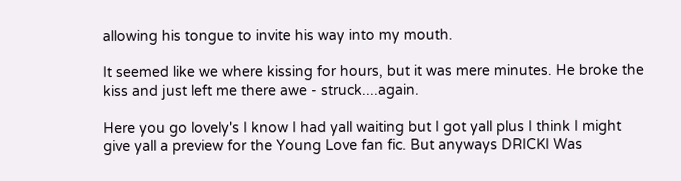allowing his tongue to invite his way into my mouth.

It seemed like we where kissing for hours, but it was mere minutes. He broke the kiss and just left me there awe - struck....again.

Here you go lovely's I know I had yall waiting but I got yall plus I think I might give yall a preview for the Young Love fan fic. But anyways DRICKI Was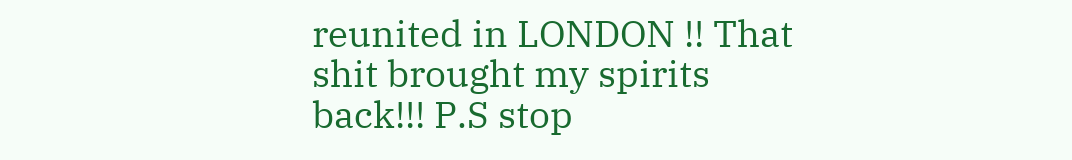reunited in LONDON !! That shit brought my spirits back!!! P.S stop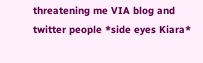threatening me VIA blog and twitter people *side eyes Kiara*